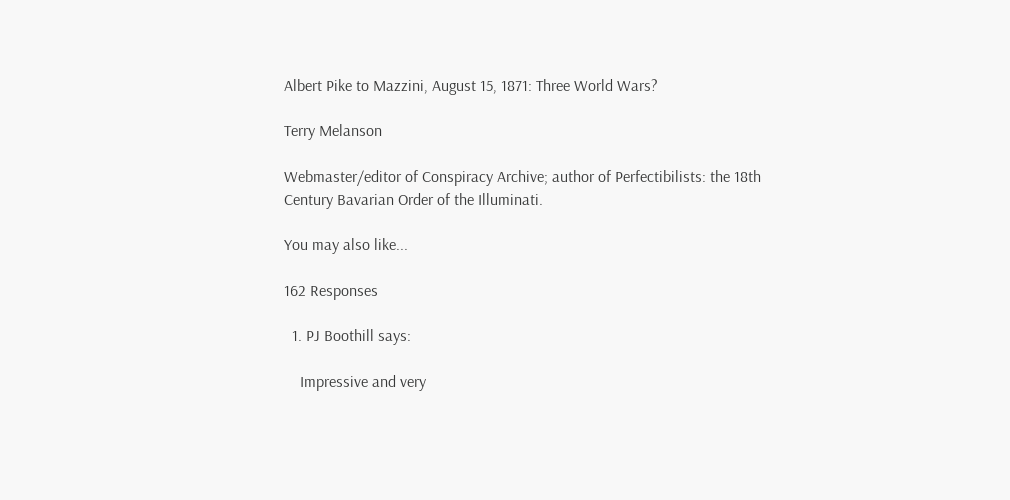Albert Pike to Mazzini, August 15, 1871: Three World Wars?

Terry Melanson

Webmaster/editor of Conspiracy Archive; author of Perfectibilists: the 18th Century Bavarian Order of the Illuminati.

You may also like...

162 Responses

  1. PJ Boothill says:

    Impressive and very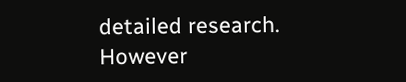detailed research. However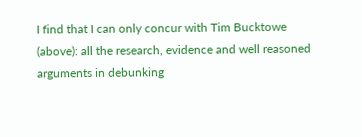I find that I can only concur with Tim Bucktowe (above): all the research, evidence and well reasoned arguments in debunking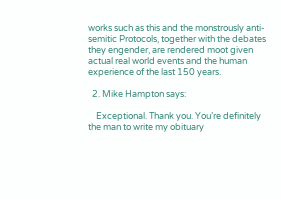works such as this and the monstrously anti-semitic Protocols, together with the debates they engender, are rendered moot given actual real world events and the human experience of the last 150 years.

  2. Mike Hampton says:

    Exceptional. Thank you. You’re definitely the man to write my obituary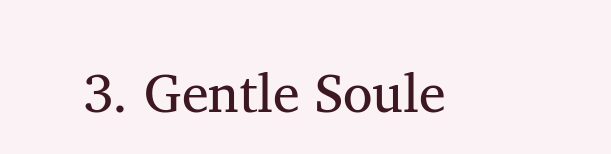3. Gentle Soule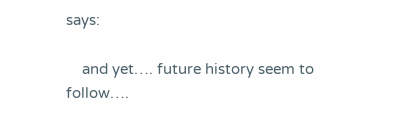says:

    and yet…. future history seem to follow….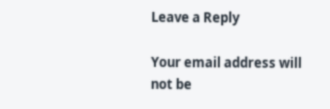Leave a Reply

Your email address will not be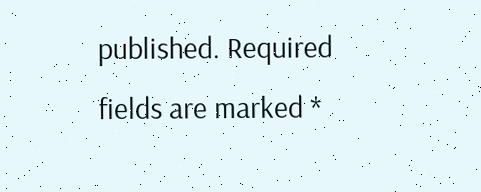published. Required fields are marked *